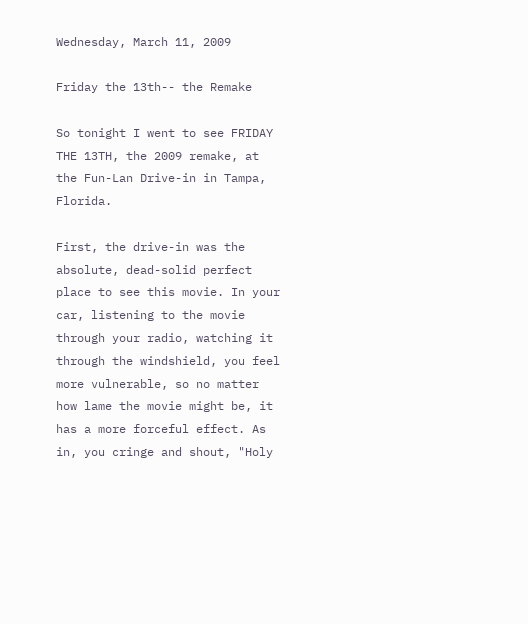Wednesday, March 11, 2009

Friday the 13th-- the Remake

So tonight I went to see FRIDAY THE 13TH, the 2009 remake, at the Fun-Lan Drive-in in Tampa, Florida.

First, the drive-in was the absolute, dead-solid perfect place to see this movie. In your car, listening to the movie through your radio, watching it through the windshield, you feel more vulnerable, so no matter how lame the movie might be, it has a more forceful effect. As in, you cringe and shout, "Holy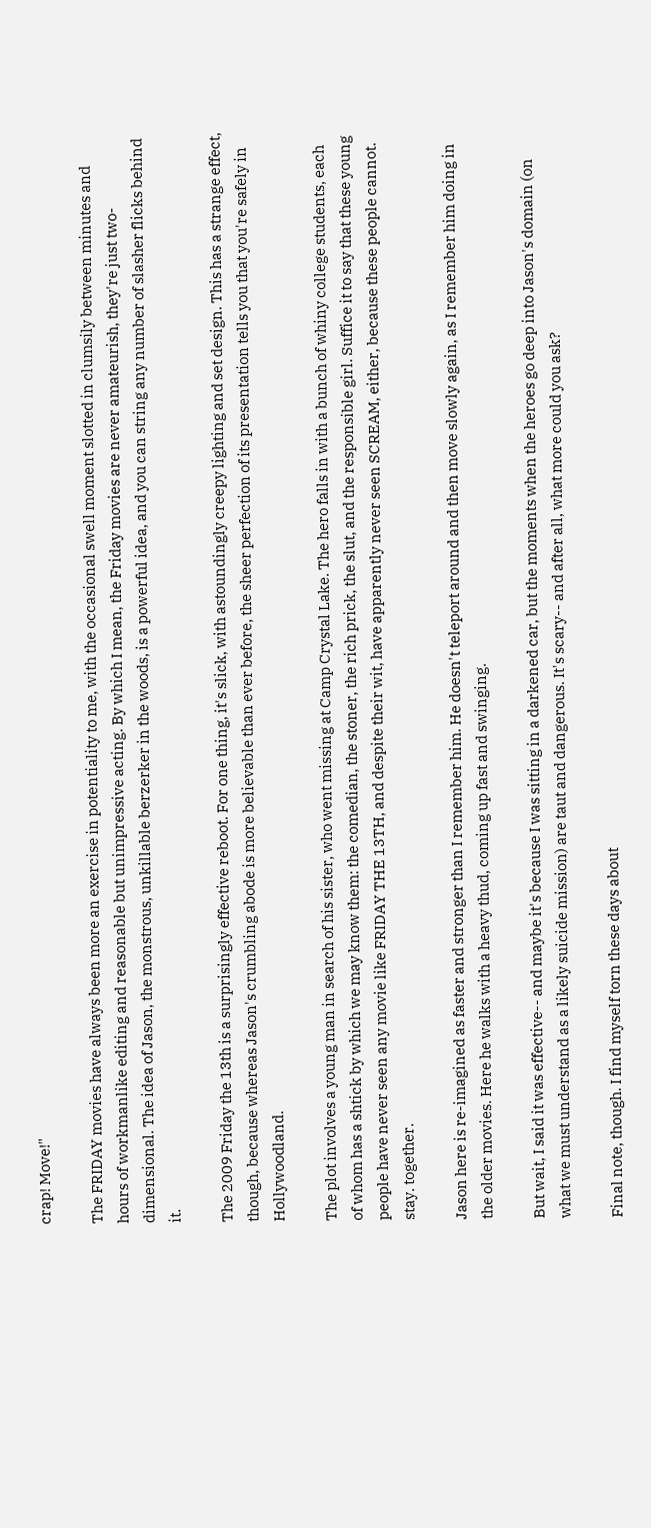crap! Move!"

The FRIDAY movies have always been more an exercise in potentiality to me, with the occasional swell moment slotted in clumsily between minutes and hours of workmanlike editing and reasonable but unimpressive acting. By which I mean, the Friday movies are never amateurish, they're just two-dimensional. The idea of Jason, the monstrous, unkillable berzerker in the woods, is a powerful idea, and you can string any number of slasher flicks behind it.

The 2009 Friday the 13th is a surprisingly effective reboot. For one thing, it's slick, with astoundingly creepy lighting and set design. This has a strange effect, though, because whereas Jason's crumbling abode is more believable than ever before, the sheer perfection of its presentation tells you that you're safely in Hollywoodland.

The plot involves a young man in search of his sister, who went missing at Camp Crystal Lake. The hero falls in with a bunch of whiny college students, each of whom has a shtick by which we may know them: the comedian, the stoner, the rich prick, the slut, and the responsible girl. Suffice it to say that these young people have never seen any movie like FRIDAY THE 13TH, and despite their wit, have apparently never seen SCREAM, either, because these people cannot. stay. together.

Jason here is re-imagined as faster and stronger than I remember him. He doesn't teleport around and then move slowly again, as I remember him doing in the older movies. Here he walks with a heavy thud, coming up fast and swinging.

But wait, I said it was effective-- and maybe it's because I was sitting in a darkened car, but the moments when the heroes go deep into Jason's domain (on what we must understand as a likely suicide mission) are taut and dangerous. It's scary-- and after all, what more could you ask?

Final note, though. I find myself torn these days about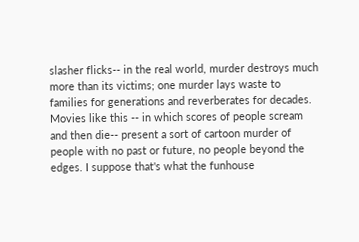slasher flicks-- in the real world, murder destroys much more than its victims; one murder lays waste to families for generations and reverberates for decades. Movies like this -- in which scores of people scream and then die-- present a sort of cartoon murder of people with no past or future, no people beyond the edges. I suppose that's what the funhouse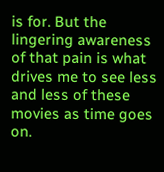is for. But the lingering awareness of that pain is what drives me to see less and less of these movies as time goes on.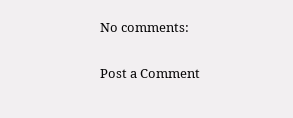No comments:

Post a Comment